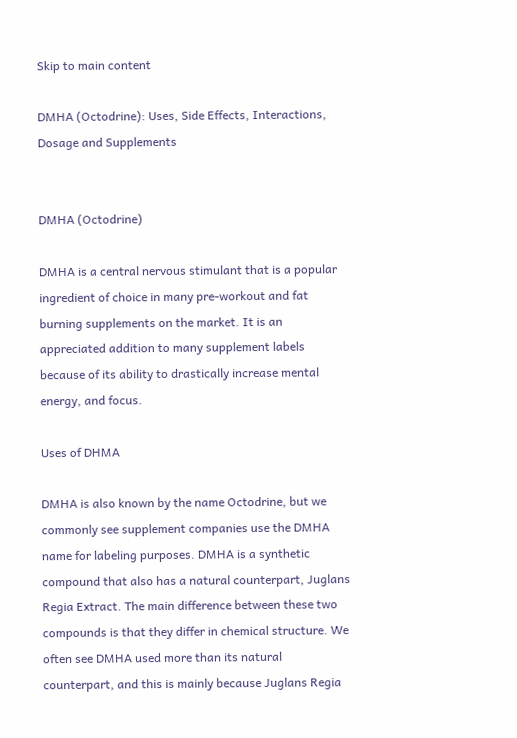Skip to main content

DMHA (Octodrine): Uses, Side Effects, Interactions, Dosage and Supplements


DMHA (Octodrine)

DMHA is a central nervous stimulant that is a popular ingredient of choice in many pre-workout and fat burning supplements on the market. It is an appreciated addition to many supplement labels because of its ability to drastically increase mental energy, and focus.

Uses of DHMA

DMHA is also known by the name Octodrine, but we commonly see supplement companies use the DMHA name for labeling purposes. DMHA is a synthetic compound that also has a natural counterpart, Juglans Regia Extract. The main difference between these two compounds is that they differ in chemical structure. We often see DMHA used more than its natural counterpart, and this is mainly because Juglans Regia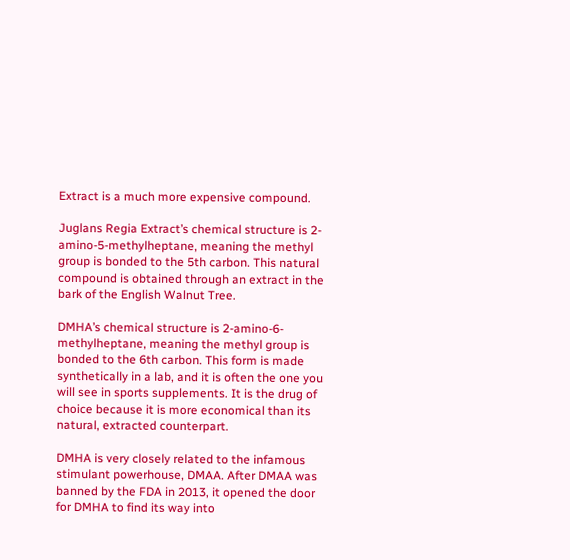Extract is a much more expensive compound.

Juglans Regia Extract’s chemical structure is 2-amino-5-methylheptane, meaning the methyl group is bonded to the 5th carbon. This natural compound is obtained through an extract in the bark of the English Walnut Tree.

DMHA’s chemical structure is 2-amino-6-methylheptane, meaning the methyl group is bonded to the 6th carbon. This form is made synthetically in a lab, and it is often the one you will see in sports supplements. It is the drug of choice because it is more economical than its natural, extracted counterpart.

DMHA is very closely related to the infamous stimulant powerhouse, DMAA. After DMAA was banned by the FDA in 2013, it opened the door for DMHA to find its way into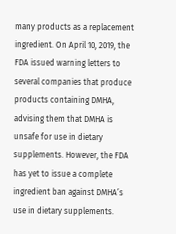many products as a replacement ingredient. On April 10, 2019, the FDA issued warning letters to several companies that produce products containing DMHA, advising them that DMHA is unsafe for use in dietary supplements. However, the FDA has yet to issue a complete ingredient ban against DMHA’s use in dietary supplements.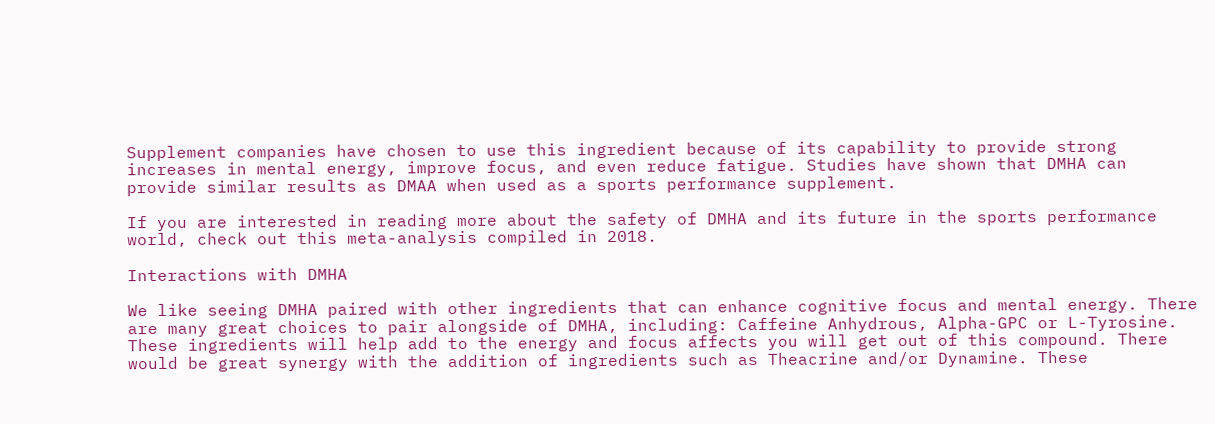Supplement companies have chosen to use this ingredient because of its capability to provide strong increases in mental energy, improve focus, and even reduce fatigue. Studies have shown that DMHA can provide similar results as DMAA when used as a sports performance supplement.

If you are interested in reading more about the safety of DMHA and its future in the sports performance world, check out this meta-analysis compiled in 2018.

Interactions with DMHA

We like seeing DMHA paired with other ingredients that can enhance cognitive focus and mental energy. There are many great choices to pair alongside of DMHA, including: Caffeine Anhydrous, Alpha-GPC or L-Tyrosine. These ingredients will help add to the energy and focus affects you will get out of this compound. There would be great synergy with the addition of ingredients such as Theacrine and/or Dynamine. These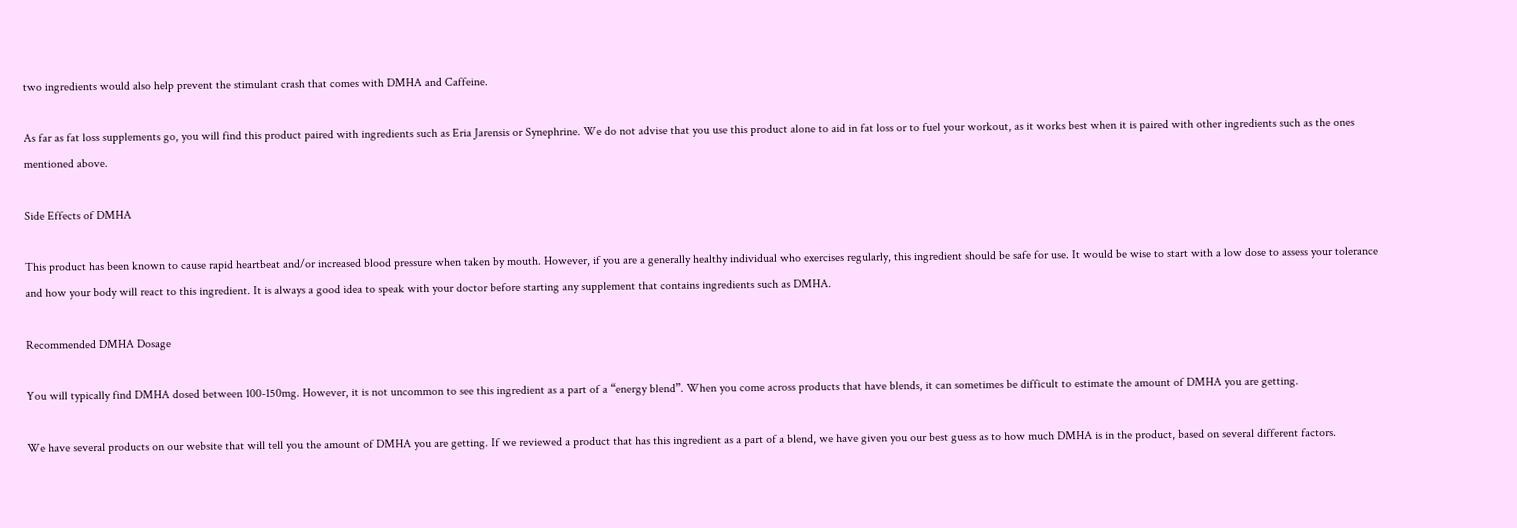two ingredients would also help prevent the stimulant crash that comes with DMHA and Caffeine.

As far as fat loss supplements go, you will find this product paired with ingredients such as Eria Jarensis or Synephrine. We do not advise that you use this product alone to aid in fat loss or to fuel your workout, as it works best when it is paired with other ingredients such as the ones mentioned above.

Side Effects of DMHA

This product has been known to cause rapid heartbeat and/or increased blood pressure when taken by mouth. However, if you are a generally healthy individual who exercises regularly, this ingredient should be safe for use. It would be wise to start with a low dose to assess your tolerance and how your body will react to this ingredient. It is always a good idea to speak with your doctor before starting any supplement that contains ingredients such as DMHA.

Recommended DMHA Dosage

You will typically find DMHA dosed between 100-150mg. However, it is not uncommon to see this ingredient as a part of a “energy blend”. When you come across products that have blends, it can sometimes be difficult to estimate the amount of DMHA you are getting.

We have several products on our website that will tell you the amount of DMHA you are getting. If we reviewed a product that has this ingredient as a part of a blend, we have given you our best guess as to how much DMHA is in the product, based on several different factors.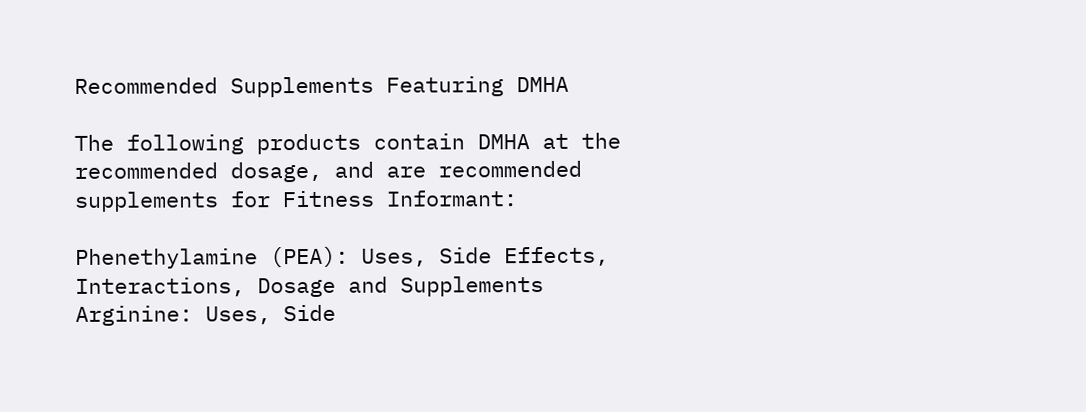Recommended Supplements Featuring DMHA

The following products contain DMHA at the recommended dosage, and are recommended supplements for Fitness Informant:

Phenethylamine (PEA): Uses, Side Effects, Interactions, Dosage and Supplements
Arginine: Uses, Side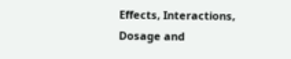Effects, Interactions, Dosage and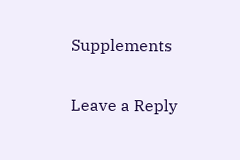Supplements

Leave a Reply